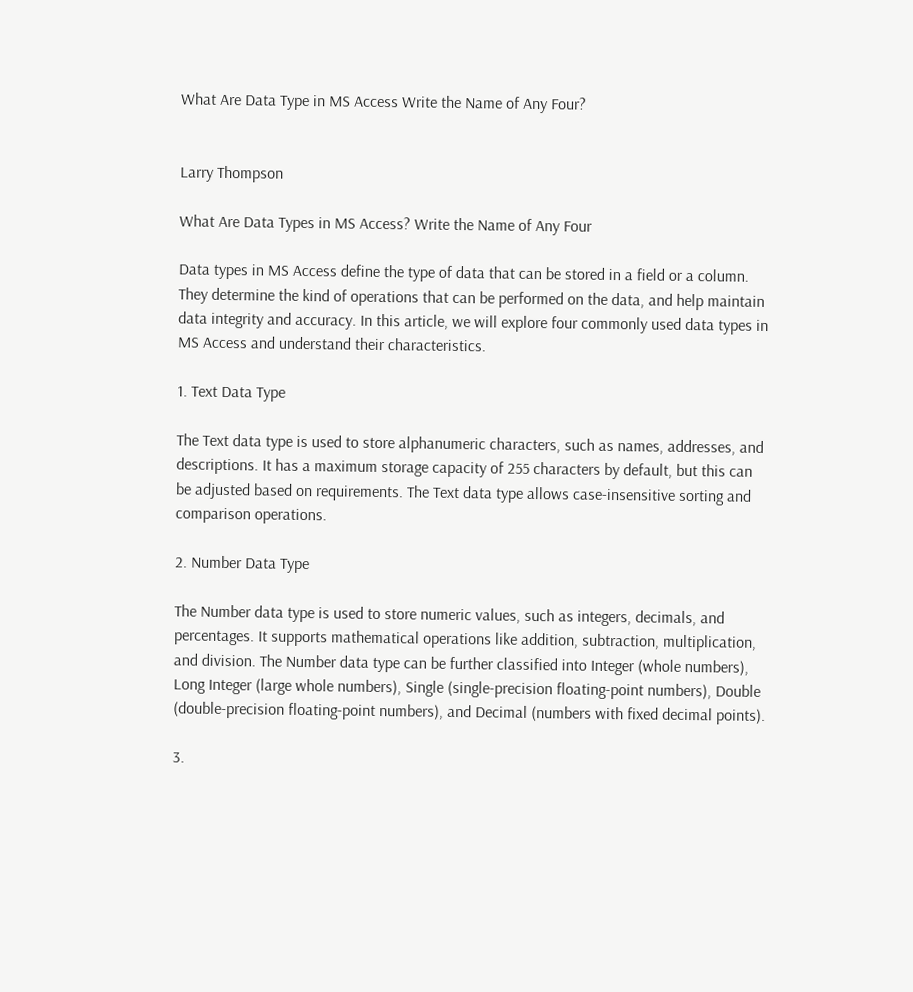What Are Data Type in MS Access Write the Name of Any Four?


Larry Thompson

What Are Data Types in MS Access? Write the Name of Any Four

Data types in MS Access define the type of data that can be stored in a field or a column. They determine the kind of operations that can be performed on the data, and help maintain data integrity and accuracy. In this article, we will explore four commonly used data types in MS Access and understand their characteristics.

1. Text Data Type

The Text data type is used to store alphanumeric characters, such as names, addresses, and descriptions. It has a maximum storage capacity of 255 characters by default, but this can be adjusted based on requirements. The Text data type allows case-insensitive sorting and comparison operations.

2. Number Data Type

The Number data type is used to store numeric values, such as integers, decimals, and percentages. It supports mathematical operations like addition, subtraction, multiplication, and division. The Number data type can be further classified into Integer (whole numbers), Long Integer (large whole numbers), Single (single-precision floating-point numbers), Double (double-precision floating-point numbers), and Decimal (numbers with fixed decimal points).

3.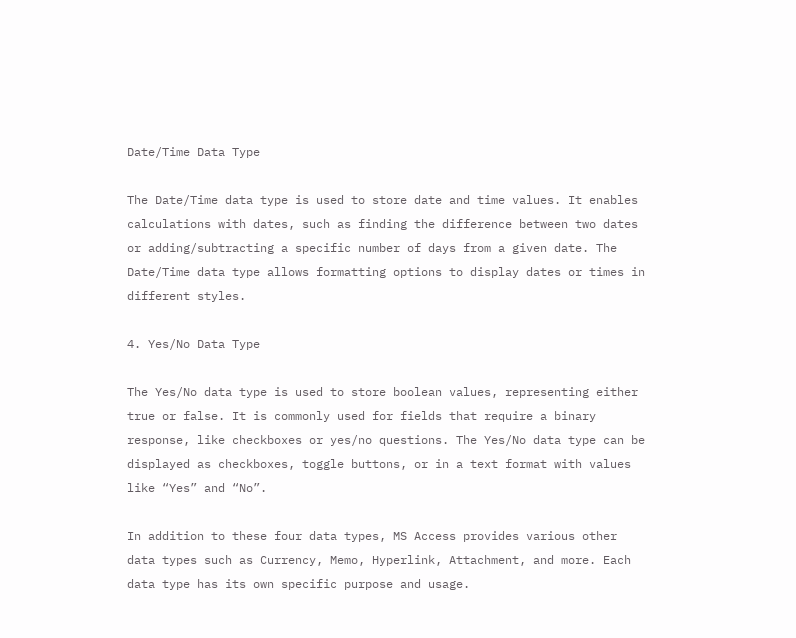Date/Time Data Type

The Date/Time data type is used to store date and time values. It enables calculations with dates, such as finding the difference between two dates or adding/subtracting a specific number of days from a given date. The Date/Time data type allows formatting options to display dates or times in different styles.

4. Yes/No Data Type

The Yes/No data type is used to store boolean values, representing either true or false. It is commonly used for fields that require a binary response, like checkboxes or yes/no questions. The Yes/No data type can be displayed as checkboxes, toggle buttons, or in a text format with values like “Yes” and “No”.

In addition to these four data types, MS Access provides various other data types such as Currency, Memo, Hyperlink, Attachment, and more. Each data type has its own specific purpose and usage.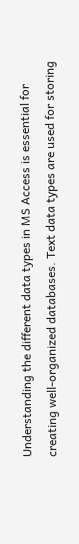Understanding the different data types in MS Access is essential for creating well-organized databases. Text data types are used for storing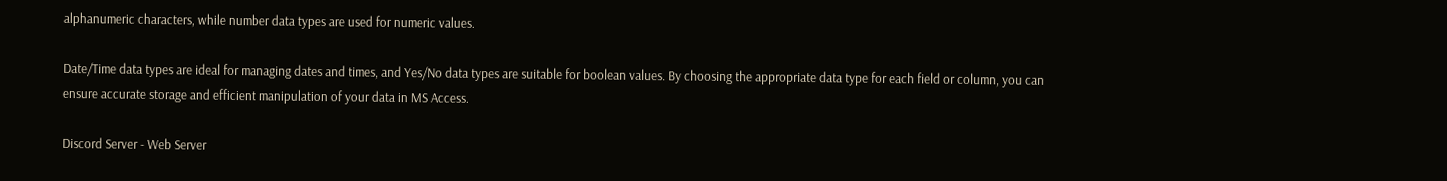alphanumeric characters, while number data types are used for numeric values.

Date/Time data types are ideal for managing dates and times, and Yes/No data types are suitable for boolean values. By choosing the appropriate data type for each field or column, you can ensure accurate storage and efficient manipulation of your data in MS Access.

Discord Server - Web Server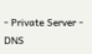- Private Server - DNS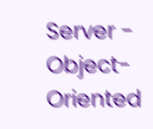Server - Object-Oriented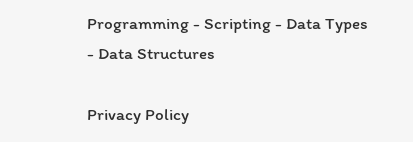Programming - Scripting - Data Types - Data Structures

Privacy Policy